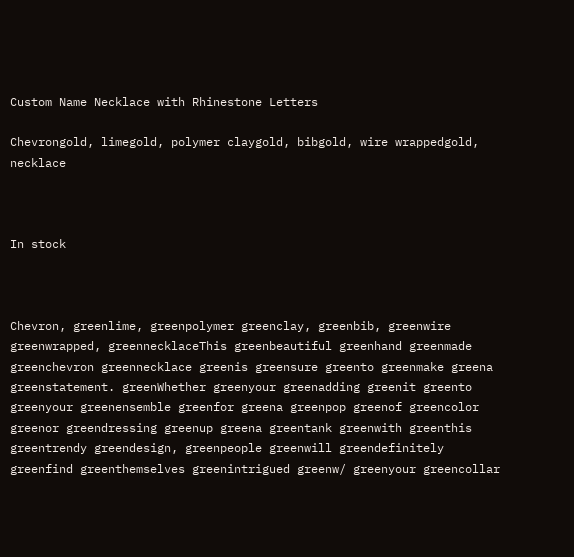Custom Name Necklace with Rhinestone Letters

Chevrongold, limegold, polymer claygold, bibgold, wire wrappedgold, necklace



In stock



Chevron, greenlime, greenpolymer greenclay, greenbib, greenwire greenwrapped, greennecklaceThis greenbeautiful greenhand greenmade greenchevron greennecklace greenis greensure greento greenmake greena greenstatement. greenWhether greenyour greenadding greenit greento greenyour greenensemble greenfor greena greenpop greenof greencolor greenor greendressing greenup greena greentank greenwith greenthis greentrendy greendesign, greenpeople greenwill greendefinitely greenfind greenthemselves greenintrigued greenw/ greenyour greencollar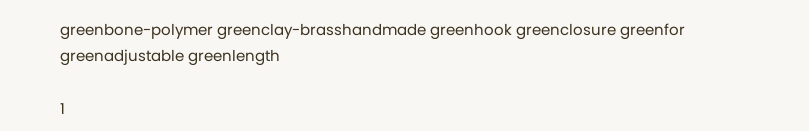greenbone-polymer greenclay-brasshandmade greenhook greenclosure greenfor greenadjustable greenlength

1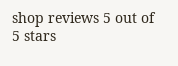shop reviews 5 out of 5 stars